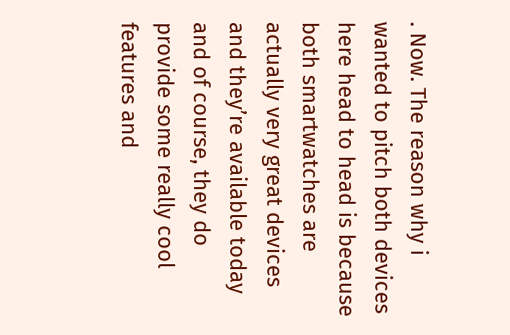. Now. The reason why i wanted to pitch both devices here head to head is because both smartwatches are actually very great devices and they’re available today and of course, they do provide some really cool features and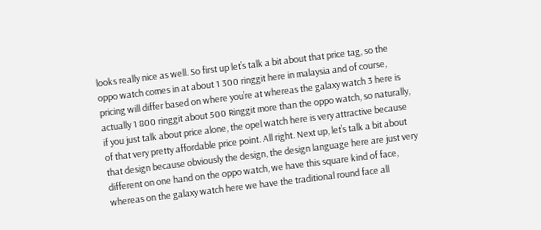looks really nice as well. So first up let’s talk a bit about that price tag, so the oppo watch comes in at about 1 300 ringgit here in malaysia and of course, pricing will differ based on where you’re at whereas the galaxy watch 3 here is actually 1 800 ringgit about 500 Ringgit more than the oppo watch, so naturally, if you just talk about price alone, the opel watch here is very attractive because of that very pretty affordable price point. All right. Next up, let’s talk a bit about that design because obviously the design, the design language here are just very different on one hand on the oppo watch, we have this square kind of face, whereas on the galaxy watch here we have the traditional round face all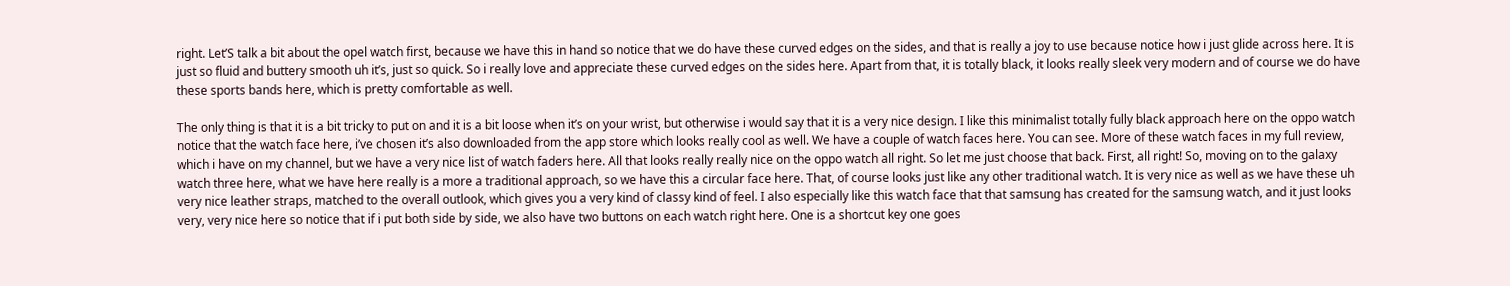right. Let’S talk a bit about the opel watch first, because we have this in hand so notice that we do have these curved edges on the sides, and that is really a joy to use because notice how i just glide across here. It is just so fluid and buttery smooth uh it’s, just so quick. So i really love and appreciate these curved edges on the sides here. Apart from that, it is totally black, it looks really sleek very modern and of course we do have these sports bands here, which is pretty comfortable as well.

The only thing is that it is a bit tricky to put on and it is a bit loose when it’s on your wrist, but otherwise i would say that it is a very nice design. I like this minimalist totally fully black approach here on the oppo watch notice that the watch face here, i’ve chosen it’s also downloaded from the app store which looks really cool as well. We have a couple of watch faces here. You can see. More of these watch faces in my full review, which i have on my channel, but we have a very nice list of watch faders here. All that looks really really nice on the oppo watch all right. So let me just choose that back. First, all right! So, moving on to the galaxy watch three here, what we have here really is a more a traditional approach, so we have this a circular face here. That, of course looks just like any other traditional watch. It is very nice as well as we have these uh very nice leather straps, matched to the overall outlook, which gives you a very kind of classy kind of feel. I also especially like this watch face that that samsung has created for the samsung watch, and it just looks very, very nice here so notice that if i put both side by side, we also have two buttons on each watch right here. One is a shortcut key one goes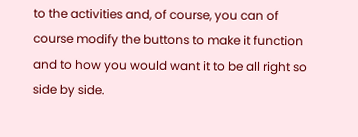to the activities and, of course, you can of course modify the buttons to make it function and to how you would want it to be all right so side by side.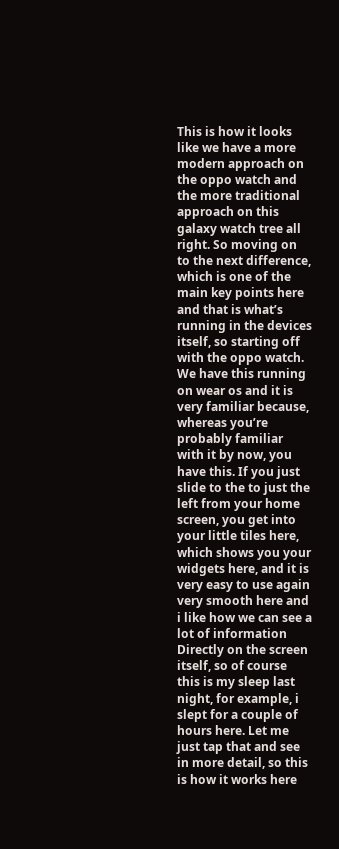This is how it looks like we have a more modern approach on the oppo watch and the more traditional approach on this galaxy watch tree all right. So moving on to the next difference, which is one of the main key points here and that is what’s running in the devices itself, so starting off with the oppo watch. We have this running on wear os and it is very familiar because, whereas you’re probably familiar with it by now, you have this. If you just slide to the to just the left from your home screen, you get into your little tiles here, which shows you your widgets here, and it is very easy to use again very smooth here and i like how we can see a lot of information Directly on the screen itself, so of course this is my sleep last night, for example, i slept for a couple of hours here. Let me just tap that and see in more detail, so this is how it works here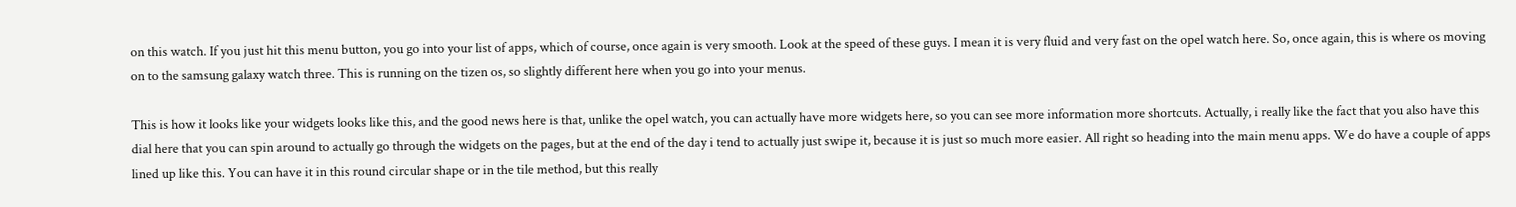on this watch. If you just hit this menu button, you go into your list of apps, which of course, once again is very smooth. Look at the speed of these guys. I mean it is very fluid and very fast on the opel watch here. So, once again, this is where os moving on to the samsung galaxy watch three. This is running on the tizen os, so slightly different here when you go into your menus.

This is how it looks like your widgets looks like this, and the good news here is that, unlike the opel watch, you can actually have more widgets here, so you can see more information more shortcuts. Actually, i really like the fact that you also have this dial here that you can spin around to actually go through the widgets on the pages, but at the end of the day i tend to actually just swipe it, because it is just so much more easier. All right so heading into the main menu apps. We do have a couple of apps lined up like this. You can have it in this round circular shape or in the tile method, but this really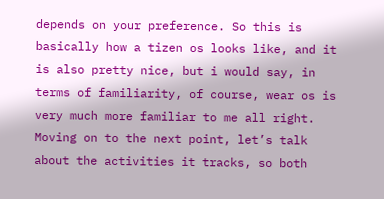depends on your preference. So this is basically how a tizen os looks like, and it is also pretty nice, but i would say, in terms of familiarity, of course, wear os is very much more familiar to me all right. Moving on to the next point, let’s talk about the activities it tracks, so both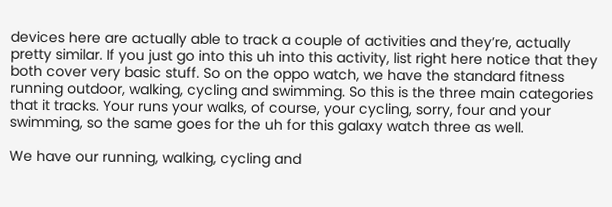devices here are actually able to track a couple of activities and they’re, actually pretty similar. If you just go into this uh into this activity, list right here notice that they both cover very basic stuff. So on the oppo watch, we have the standard fitness running outdoor, walking, cycling and swimming. So this is the three main categories that it tracks. Your runs your walks, of course, your cycling, sorry, four and your swimming, so the same goes for the uh for this galaxy watch three as well.

We have our running, walking, cycling and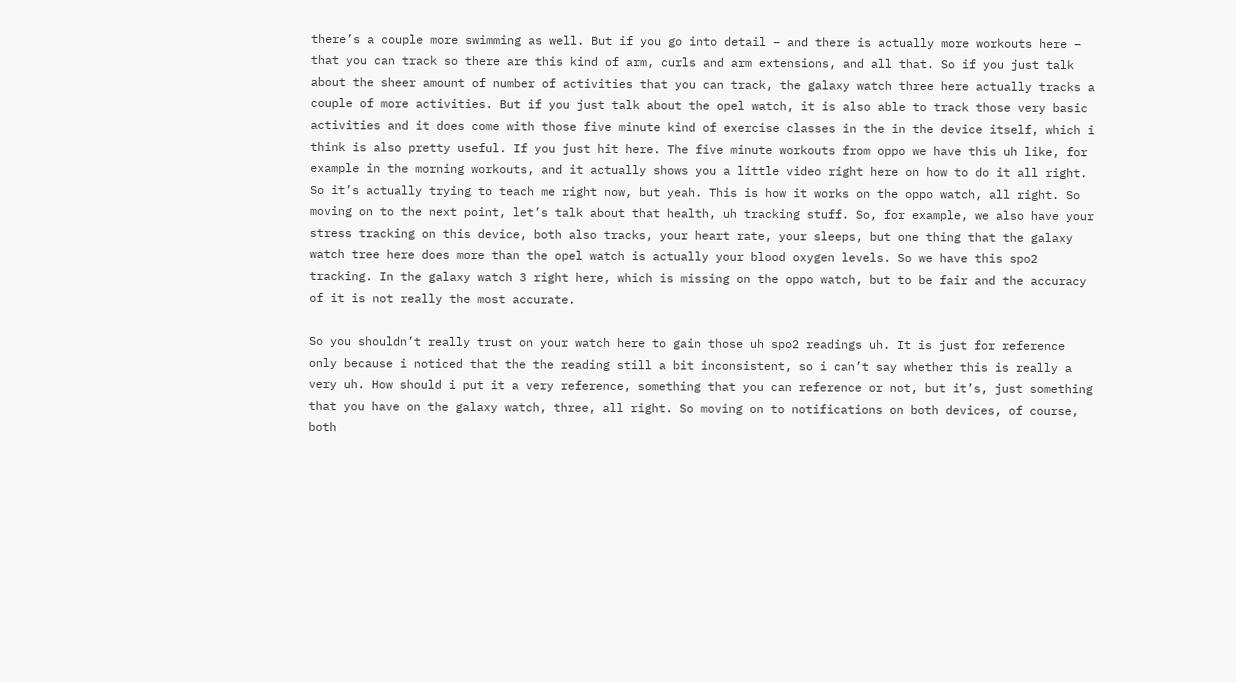there’s a couple more swimming as well. But if you go into detail – and there is actually more workouts here – that you can track so there are this kind of arm, curls and arm extensions, and all that. So if you just talk about the sheer amount of number of activities that you can track, the galaxy watch three here actually tracks a couple of more activities. But if you just talk about the opel watch, it is also able to track those very basic activities and it does come with those five minute kind of exercise classes in the in the device itself, which i think is also pretty useful. If you just hit here. The five minute workouts from oppo we have this uh like, for example in the morning workouts, and it actually shows you a little video right here on how to do it all right. So it’s actually trying to teach me right now, but yeah. This is how it works on the oppo watch, all right. So moving on to the next point, let’s talk about that health, uh tracking stuff. So, for example, we also have your stress tracking on this device, both also tracks, your heart rate, your sleeps, but one thing that the galaxy watch tree here does more than the opel watch is actually your blood oxygen levels. So we have this spo2 tracking. In the galaxy watch 3 right here, which is missing on the oppo watch, but to be fair and the accuracy of it is not really the most accurate.

So you shouldn’t really trust on your watch here to gain those uh spo2 readings uh. It is just for reference only because i noticed that the the reading still a bit inconsistent, so i can’t say whether this is really a very uh. How should i put it a very reference, something that you can reference or not, but it’s, just something that you have on the galaxy watch, three, all right. So moving on to notifications on both devices, of course, both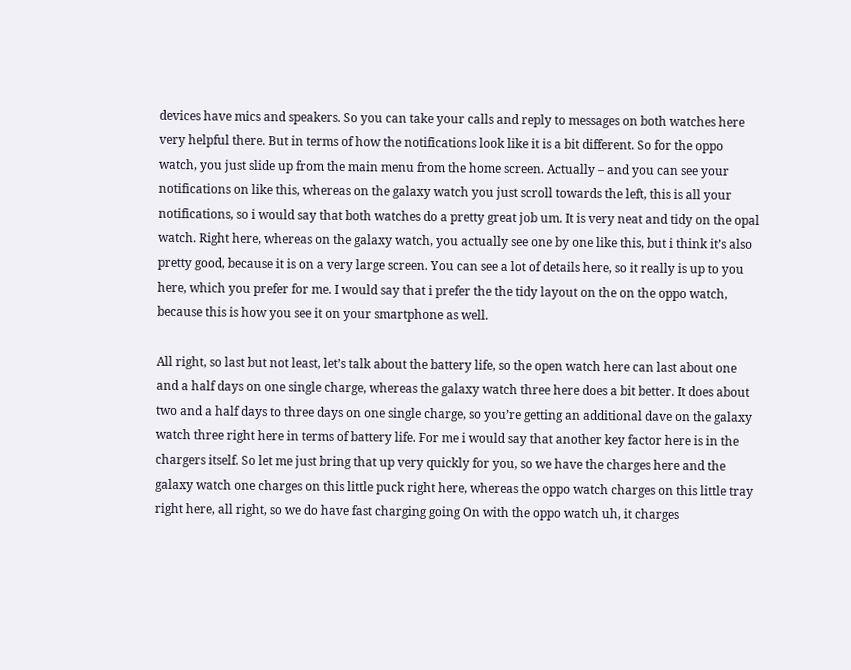devices have mics and speakers. So you can take your calls and reply to messages on both watches here very helpful there. But in terms of how the notifications look like it is a bit different. So for the oppo watch, you just slide up from the main menu from the home screen. Actually – and you can see your notifications on like this, whereas on the galaxy watch you just scroll towards the left, this is all your notifications, so i would say that both watches do a pretty great job um. It is very neat and tidy on the opal watch. Right here, whereas on the galaxy watch, you actually see one by one like this, but i think it’s also pretty good, because it is on a very large screen. You can see a lot of details here, so it really is up to you here, which you prefer for me. I would say that i prefer the the tidy layout on the on the oppo watch, because this is how you see it on your smartphone as well.

All right, so last but not least, let’s talk about the battery life, so the open watch here can last about one and a half days on one single charge, whereas the galaxy watch three here does a bit better. It does about two and a half days to three days on one single charge, so you’re getting an additional dave on the galaxy watch three right here in terms of battery life. For me i would say that another key factor here is in the chargers itself. So let me just bring that up very quickly for you, so we have the charges here and the galaxy watch one charges on this little puck right here, whereas the oppo watch charges on this little tray right here, all right, so we do have fast charging going On with the oppo watch uh, it charges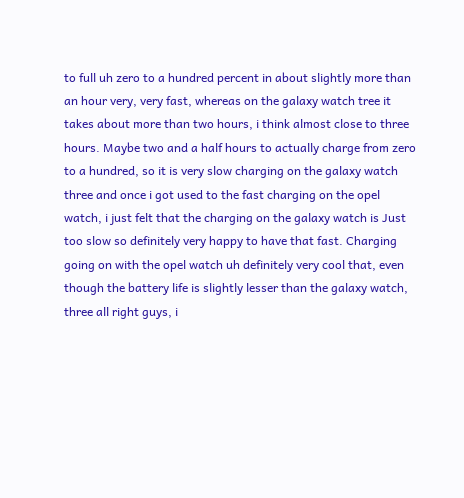to full uh zero to a hundred percent in about slightly more than an hour very, very fast, whereas on the galaxy watch tree it takes about more than two hours, i think almost close to three hours. Maybe two and a half hours to actually charge from zero to a hundred, so it is very slow charging on the galaxy watch three and once i got used to the fast charging on the opel watch, i just felt that the charging on the galaxy watch is Just too slow so definitely very happy to have that fast. Charging going on with the opel watch uh definitely very cool that, even though the battery life is slightly lesser than the galaxy watch, three all right guys, i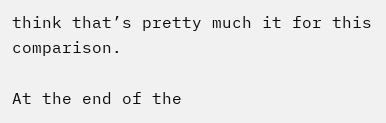think that’s pretty much it for this comparison.

At the end of the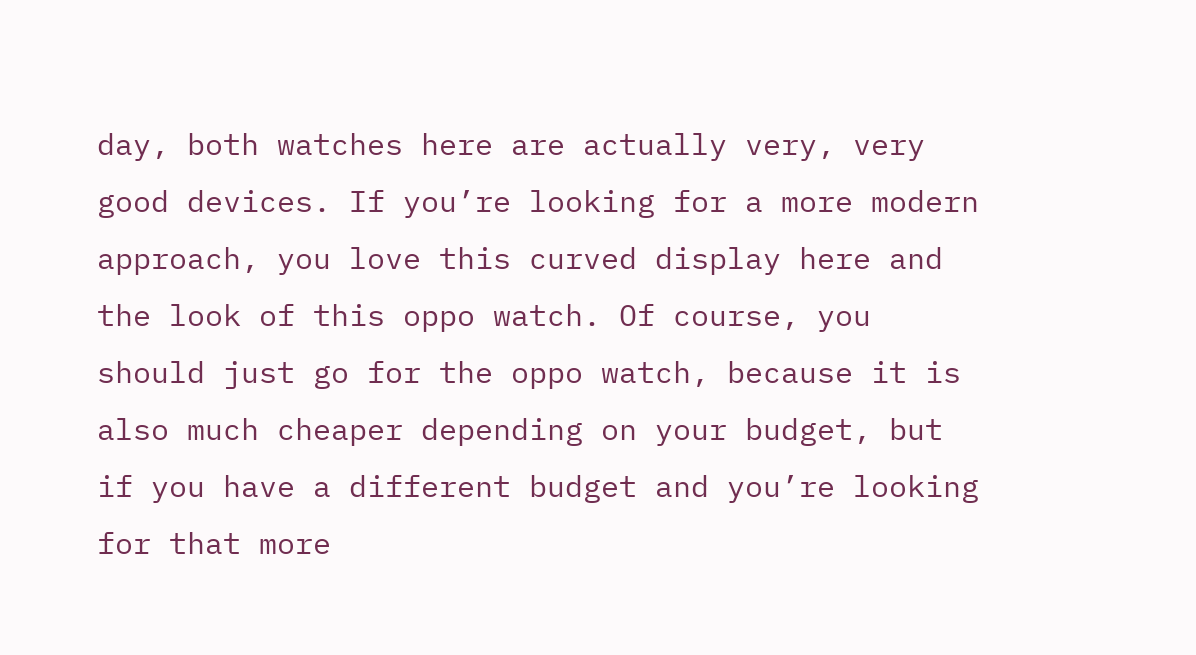day, both watches here are actually very, very good devices. If you’re looking for a more modern approach, you love this curved display here and the look of this oppo watch. Of course, you should just go for the oppo watch, because it is also much cheaper depending on your budget, but if you have a different budget and you’re looking for that more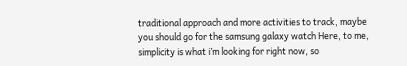traditional approach and more activities to track, maybe you should go for the samsung galaxy watch Here, to me, simplicity is what i’m looking for right now, so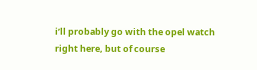i’ll probably go with the opel watch right here, but of course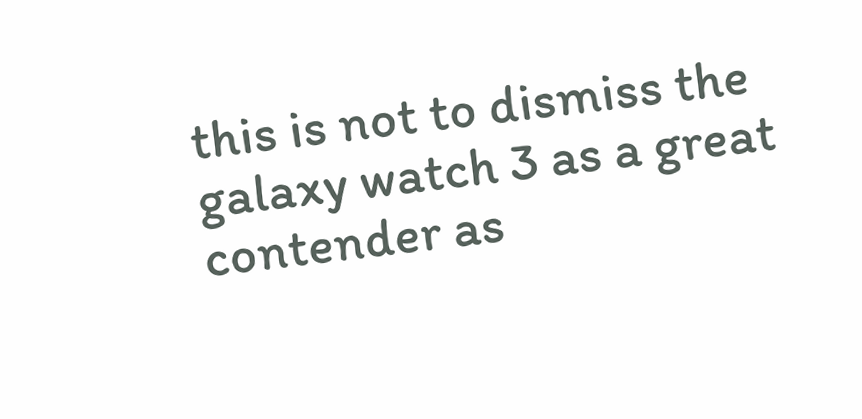this is not to dismiss the galaxy watch 3 as a great contender as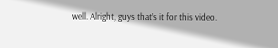well. Alright, guys that’s it for this video.